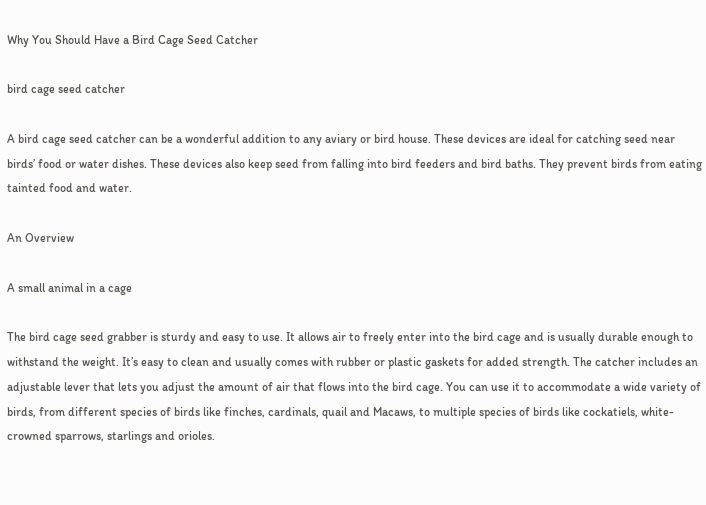Why You Should Have a Bird Cage Seed Catcher

bird cage seed catcher

A bird cage seed catcher can be a wonderful addition to any aviary or bird house. These devices are ideal for catching seed near birds’ food or water dishes. These devices also keep seed from falling into bird feeders and bird baths. They prevent birds from eating tainted food and water.

An Overview

A small animal in a cage

The bird cage seed grabber is sturdy and easy to use. It allows air to freely enter into the bird cage and is usually durable enough to withstand the weight. It’s easy to clean and usually comes with rubber or plastic gaskets for added strength. The catcher includes an adjustable lever that lets you adjust the amount of air that flows into the bird cage. You can use it to accommodate a wide variety of birds, from different species of birds like finches, cardinals, quail and Macaws, to multiple species of birds like cockatiels, white-crowned sparrows, starlings and orioles.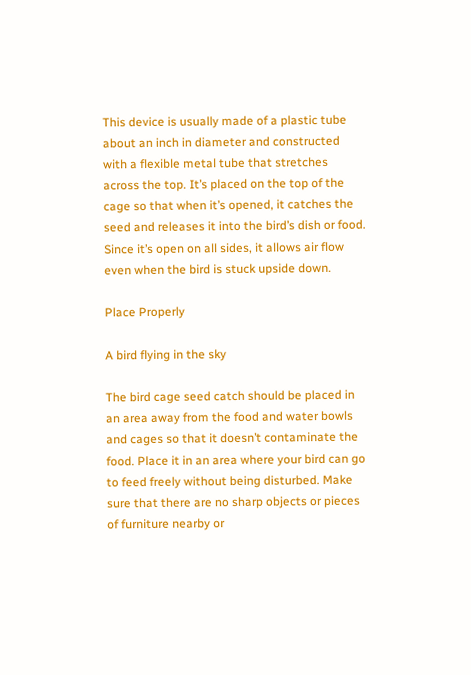This device is usually made of a plastic tube about an inch in diameter and constructed with a flexible metal tube that stretches across the top. It’s placed on the top of the cage so that when it’s opened, it catches the seed and releases it into the bird’s dish or food. Since it’s open on all sides, it allows air flow even when the bird is stuck upside down.

Place Properly

A bird flying in the sky

The bird cage seed catch should be placed in an area away from the food and water bowls and cages so that it doesn’t contaminate the food. Place it in an area where your bird can go to feed freely without being disturbed. Make sure that there are no sharp objects or pieces of furniture nearby or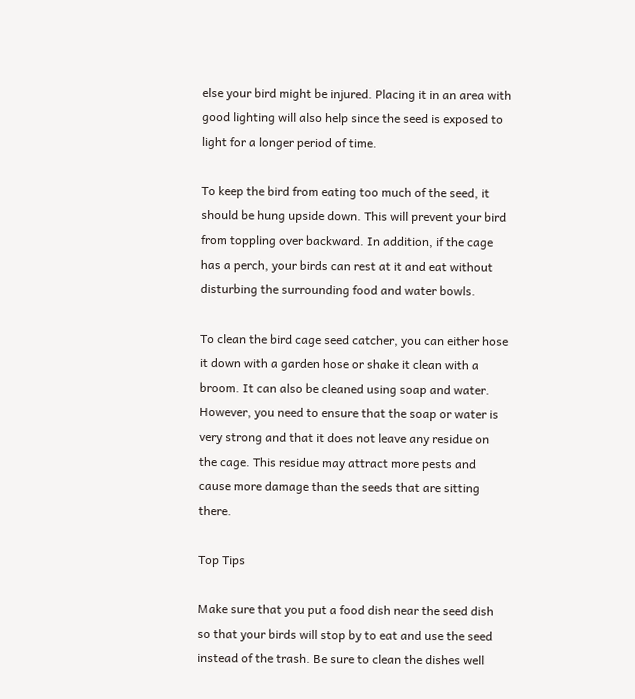else your bird might be injured. Placing it in an area with good lighting will also help since the seed is exposed to light for a longer period of time.

To keep the bird from eating too much of the seed, it should be hung upside down. This will prevent your bird from toppling over backward. In addition, if the cage has a perch, your birds can rest at it and eat without disturbing the surrounding food and water bowls.

To clean the bird cage seed catcher, you can either hose it down with a garden hose or shake it clean with a broom. It can also be cleaned using soap and water. However, you need to ensure that the soap or water is very strong and that it does not leave any residue on the cage. This residue may attract more pests and cause more damage than the seeds that are sitting there.

Top Tips

Make sure that you put a food dish near the seed dish so that your birds will stop by to eat and use the seed instead of the trash. Be sure to clean the dishes well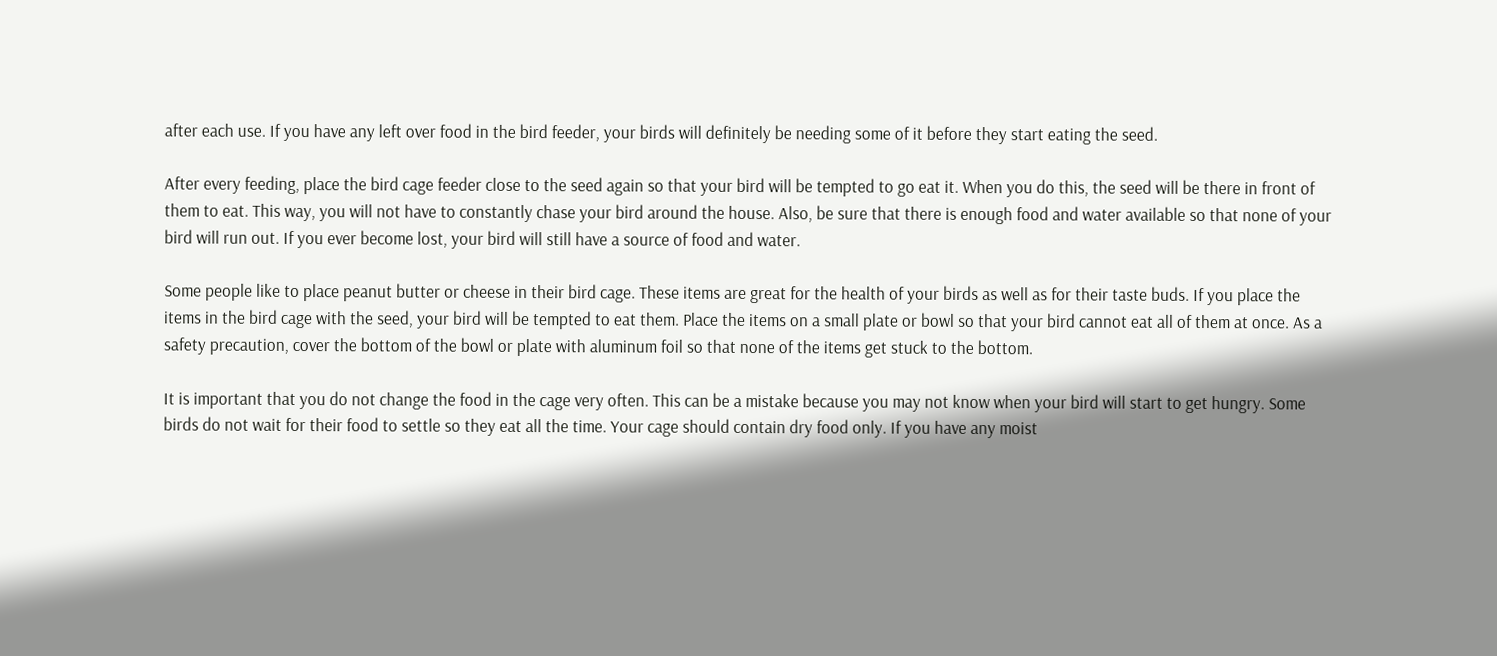after each use. If you have any left over food in the bird feeder, your birds will definitely be needing some of it before they start eating the seed.

After every feeding, place the bird cage feeder close to the seed again so that your bird will be tempted to go eat it. When you do this, the seed will be there in front of them to eat. This way, you will not have to constantly chase your bird around the house. Also, be sure that there is enough food and water available so that none of your bird will run out. If you ever become lost, your bird will still have a source of food and water.

Some people like to place peanut butter or cheese in their bird cage. These items are great for the health of your birds as well as for their taste buds. If you place the items in the bird cage with the seed, your bird will be tempted to eat them. Place the items on a small plate or bowl so that your bird cannot eat all of them at once. As a safety precaution, cover the bottom of the bowl or plate with aluminum foil so that none of the items get stuck to the bottom.

It is important that you do not change the food in the cage very often. This can be a mistake because you may not know when your bird will start to get hungry. Some birds do not wait for their food to settle so they eat all the time. Your cage should contain dry food only. If you have any moist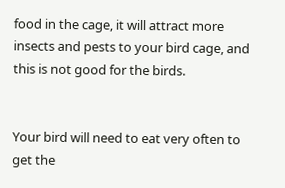food in the cage, it will attract more insects and pests to your bird cage, and this is not good for the birds.


Your bird will need to eat very often to get the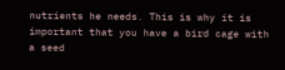nutrients he needs. This is why it is important that you have a bird cage with a seed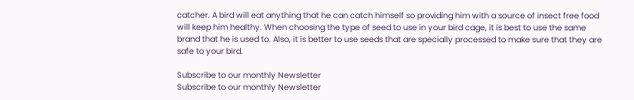catcher. A bird will eat anything that he can catch himself so providing him with a source of insect free food will keep him healthy. When choosing the type of seed to use in your bird cage, it is best to use the same brand that he is used to. Also, it is better to use seeds that are specially processed to make sure that they are safe to your bird.

Subscribe to our monthly Newsletter
Subscribe to our monthly Newsletter